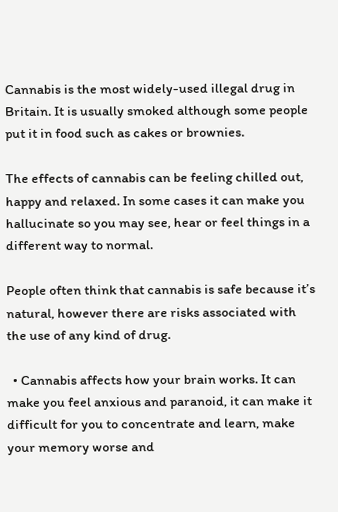Cannabis is the most widely-used illegal drug in Britain. It is usually smoked although some people put it in food such as cakes or brownies.

The effects of cannabis can be feeling chilled out, happy and relaxed. In some cases it can make you hallucinate so you may see, hear or feel things in a different way to normal.

People often think that cannabis is safe because it’s natural, however there are risks associated with the use of any kind of drug.

  • Cannabis affects how your brain works. It can make you feel anxious and paranoid, it can make it difficult for you to concentrate and learn, make your memory worse and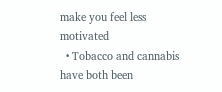make you feel less motivated
  • Tobacco and cannabis have both been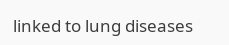linked to lung diseases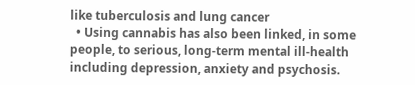like tuberculosis and lung cancer
  • Using cannabis has also been linked, in some people, to serious, long-term mental ill-health including depression, anxiety and psychosis.